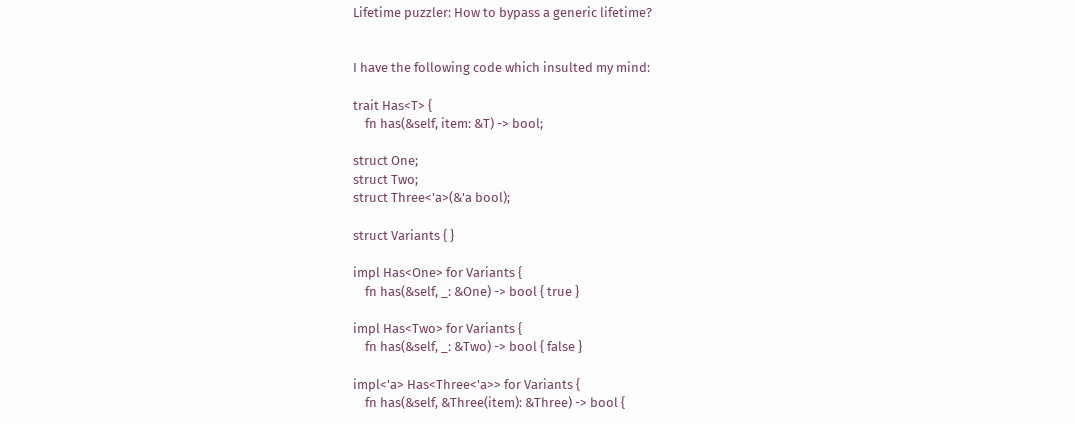Lifetime puzzler: How to bypass a generic lifetime?


I have the following code which insulted my mind:

trait Has<T> {
    fn has(&self, item: &T) -> bool;

struct One;
struct Two;
struct Three<'a>(&'a bool);

struct Variants { }

impl Has<One> for Variants {
    fn has(&self, _: &One) -> bool { true }

impl Has<Two> for Variants {
    fn has(&self, _: &Two) -> bool { false }

impl<'a> Has<Three<'a>> for Variants {
    fn has(&self, &Three(item): &Three) -> bool {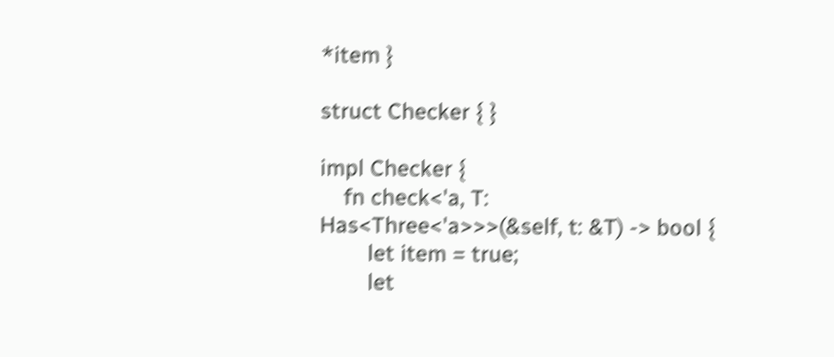*item }

struct Checker { }

impl Checker {
    fn check<'a, T: Has<Three<'a>>>(&self, t: &T) -> bool {
        let item = true;
        let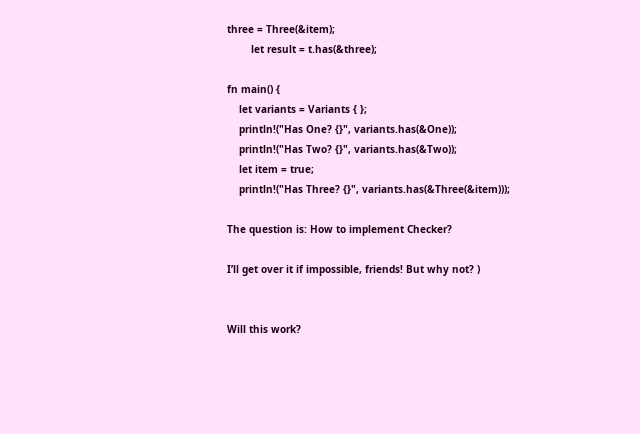three = Three(&item);
        let result = t.has(&three);

fn main() {
    let variants = Variants { };
    println!("Has One? {}", variants.has(&One));
    println!("Has Two? {}", variants.has(&Two));
    let item = true;
    println!("Has Three? {}", variants.has(&Three(&item)));

The question is: How to implement Checker?

I’ll get over it if impossible, friends! But why not? )


Will this work?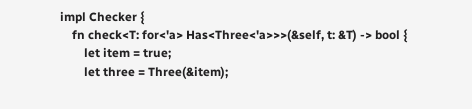impl Checker {
    fn check<T: for<'a> Has<Three<'a>>>(&self, t: &T) -> bool {
        let item = true;
        let three = Three(&item);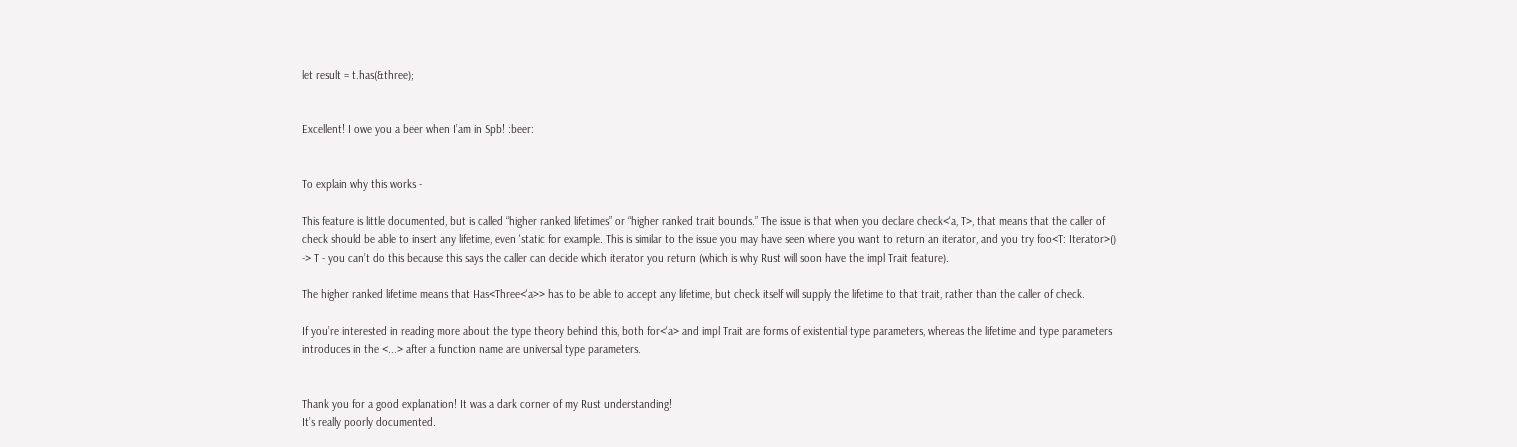let result = t.has(&three);


Excellent! I owe you a beer when I’am in Spb! :beer:


To explain why this works -

This feature is little documented, but is called “higher ranked lifetimes” or “higher ranked trait bounds.” The issue is that when you declare check<'a, T>, that means that the caller of check should be able to insert any lifetime, even 'static for example. This is similar to the issue you may have seen where you want to return an iterator, and you try foo<T: Iterator>() -> T - you can’t do this because this says the caller can decide which iterator you return (which is why Rust will soon have the impl Trait feature).

The higher ranked lifetime means that Has<Three<'a>> has to be able to accept any lifetime, but check itself will supply the lifetime to that trait, rather than the caller of check.

If you’re interested in reading more about the type theory behind this, both for<'a> and impl Trait are forms of existential type parameters, whereas the lifetime and type parameters introduces in the <...> after a function name are universal type parameters.


Thank you for a good explanation! It was a dark corner of my Rust understanding!
It’s really poorly documented.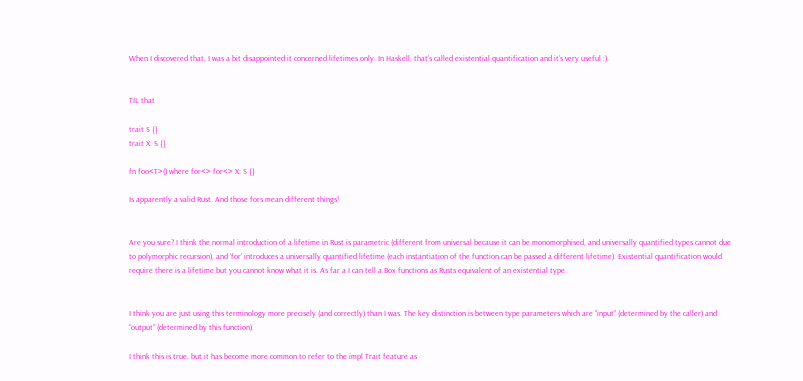When I discovered that, I was a bit disappointed it concerned lifetimes only. In Haskell, that’s called existential quantification and it’s very useful :).


TIL that

trait S {}
trait X: S {}

fn foo<T>() where for<> for<> X: S {}

Is apparently a valid Rust. And those fors mean different things!


Are you sure? I think the normal introduction of a lifetime in Rust is parametric (different from universal because it can be monomorphised, and universally quantified types cannot due to polymorphic recursion), and ‘for’ introduces a universally quantified lifetime (each instantiation of the function can be passed a different lifetime). Existential quantification would require there is a lifetime but you cannot know what it is. As far a I can tell a Box functions as Rusts equivalent of an existential type.


I think you are just using this terminology more precisely (and correctly) than I was. The key distinction is between type parameters which are “input” (determined by the caller) and “output” (determined by this function).

I think this is true, but it has become more common to refer to the impl Trait feature as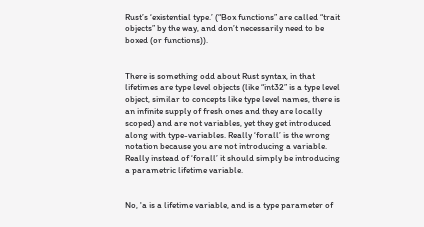Rust’s ‘existential type.’ (“Box functions” are called “trait objects” by the way, and don’t necessarily need to be boxed (or functions)).


There is something odd about Rust syntax, in that lifetimes are type level objects (like “int32” is a type level object, similar to concepts like type level names, there is an infinite supply of fresh ones and they are locally scoped) and are not variables, yet they get introduced along with type-variables. Really ‘forall’ is the wrong notation because you are not introducing a variable. Really instead of ‘forall’ it should simply be introducing a parametric lifetime variable.


No, 'a is a lifetime variable, and is a type parameter of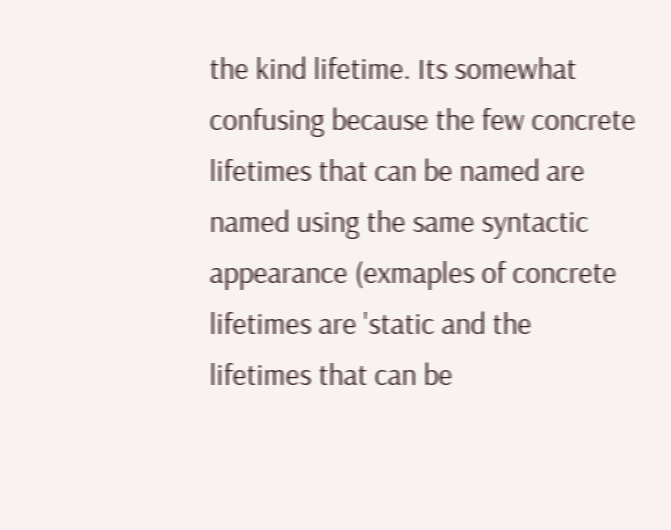the kind lifetime. Its somewhat confusing because the few concrete lifetimes that can be named are named using the same syntactic appearance (exmaples of concrete lifetimes are 'static and the lifetimes that can be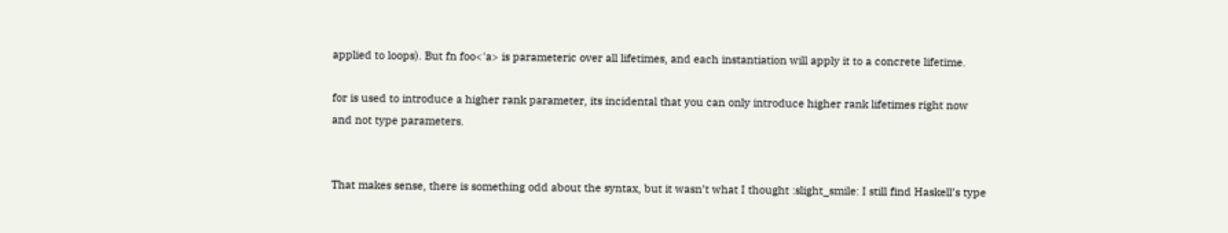applied to loops). But fn foo<'a> is parameteric over all lifetimes, and each instantiation will apply it to a concrete lifetime.

for is used to introduce a higher rank parameter, its incidental that you can only introduce higher rank lifetimes right now and not type parameters.


That makes sense, there is something odd about the syntax, but it wasn’t what I thought :slight_smile: I still find Haskell’s type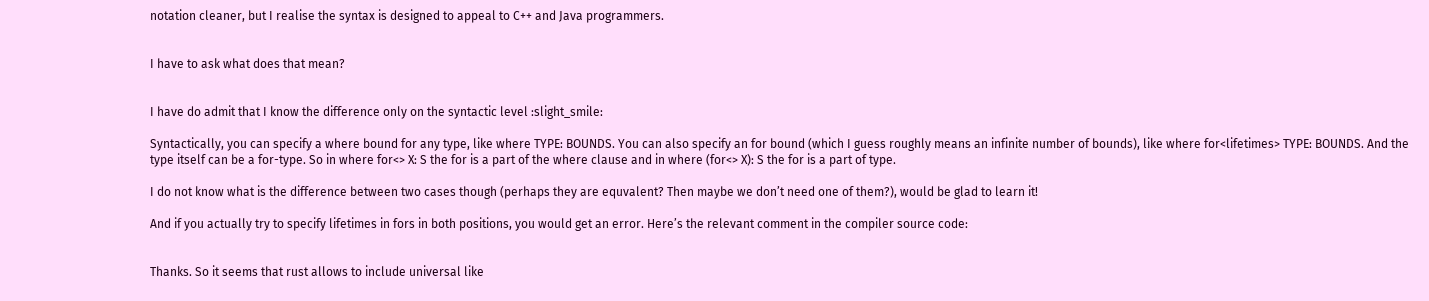notation cleaner, but I realise the syntax is designed to appeal to C++ and Java programmers.


I have to ask what does that mean?


I have do admit that I know the difference only on the syntactic level :slight_smile:

Syntactically, you can specify a where bound for any type, like where TYPE: BOUNDS. You can also specify an for bound (which I guess roughly means an infinite number of bounds), like where for<lifetimes> TYPE: BOUNDS. And the type itself can be a for-type. So in where for<> X: S the for is a part of the where clause and in where (for<> X): S the for is a part of type.

I do not know what is the difference between two cases though (perhaps they are equvalent? Then maybe we don’t need one of them?), would be glad to learn it!

And if you actually try to specify lifetimes in fors in both positions, you would get an error. Here’s the relevant comment in the compiler source code:


Thanks. So it seems that rust allows to include universal like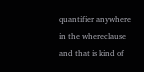quantifier anywhere in the whereclause and that is kind of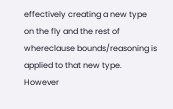effectively creating a new type on the fly and the rest of whereclause bounds/reasoning is applied to that new type. However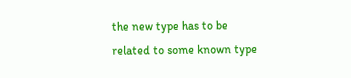the new type has to be related to some known type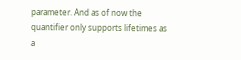parameter. And as of now the quantifier only supports lifetimes as a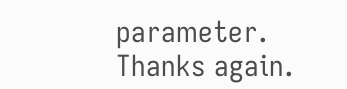parameter.
Thanks again.